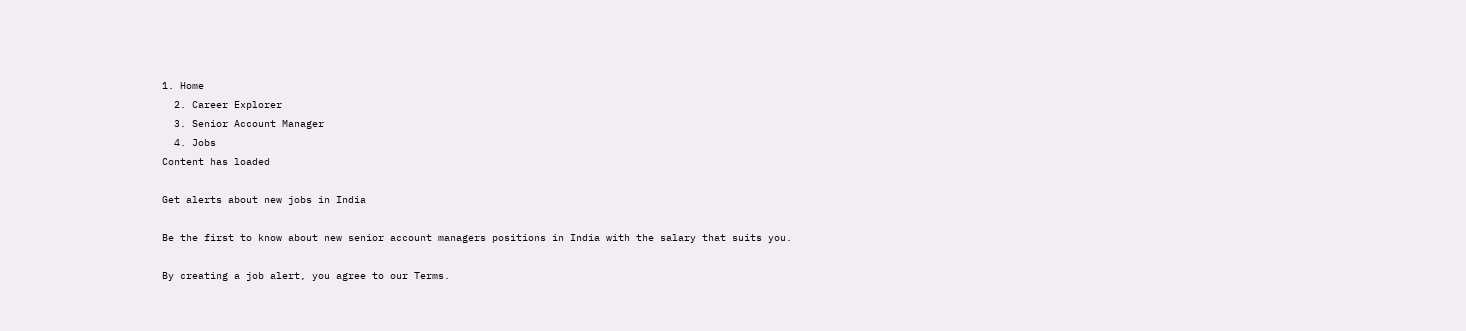1. Home
  2. Career Explorer
  3. Senior Account Manager
  4. Jobs
Content has loaded

Get alerts about new jobs in India

Be the first to know about new senior account managers positions in India with the salary that suits you.

By creating a job alert, you agree to our Terms.